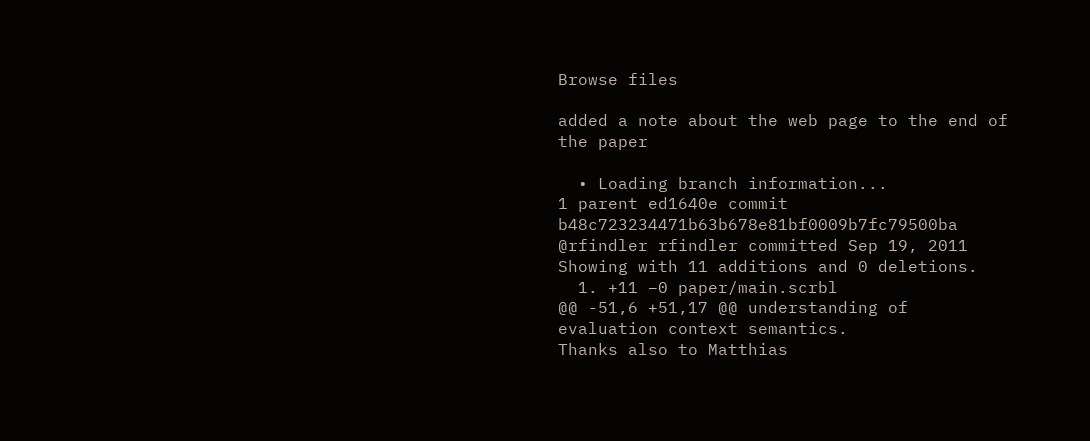Browse files

added a note about the web page to the end of the paper

  • Loading branch information...
1 parent ed1640e commit b48c723234471b63b678e81bf0009b7fc79500ba @rfindler rfindler committed Sep 19, 2011
Showing with 11 additions and 0 deletions.
  1. +11 −0 paper/main.scrbl
@@ -51,6 +51,17 @@ understanding of evaluation context semantics.
Thanks also to Matthias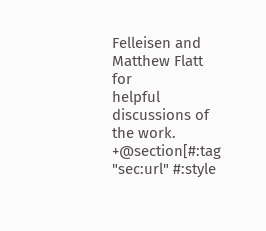Felleisen and Matthew Flatt for
helpful discussions of the work.
+@section[#:tag "sec:url" #:style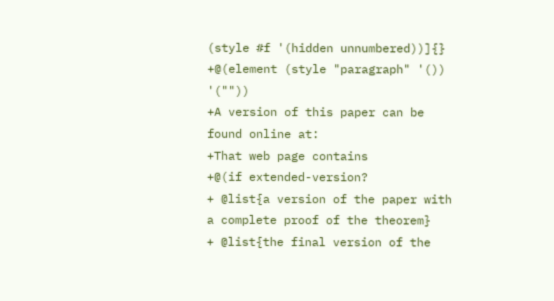(style #f '(hidden unnumbered))]{}
+@(element (style "paragraph" '()) '(""))
+A version of this paper can be found online at:
+That web page contains
+@(if extended-version?
+ @list{a version of the paper with a complete proof of the theorem}
+ @list{the final version of the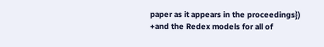paper as it appears in the proceedings})
+and the Redex models for all of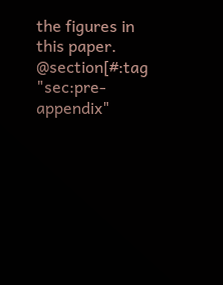the figures in this paper.
@section[#:tag "sec:pre-appendix"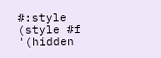#:style (style #f '(hidden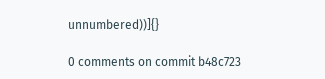unnumbered))]{}

0 comments on commit b48c723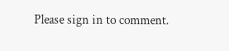Please sign in to comment.